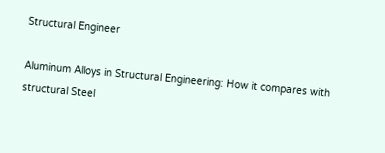Structural Engineer

Aluminum Alloys in Structural Engineering: How it compares with structural Steel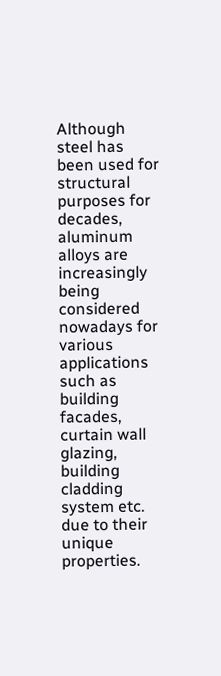Although steel has been used for structural purposes for decades, aluminum alloys are increasingly being considered nowadays for various applications such as building facades, curtain wall glazing, building cladding system etc. due to their unique properties.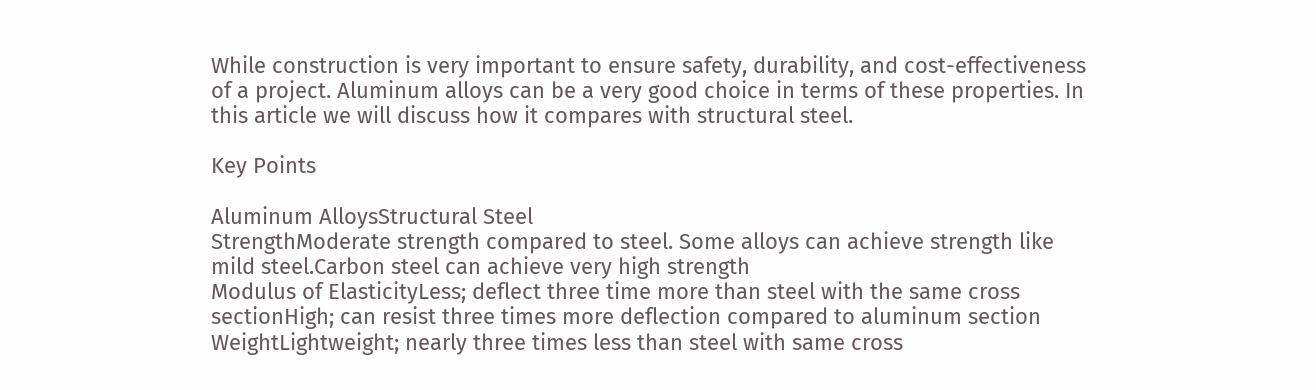While construction is very important to ensure safety, durability, and cost-effectiveness of a project. Aluminum alloys can be a very good choice in terms of these properties. In this article we will discuss how it compares with structural steel.

Key Points

Aluminum AlloysStructural Steel
StrengthModerate strength compared to steel. Some alloys can achieve strength like mild steel.Carbon steel can achieve very high strength
Modulus of ElasticityLess; deflect three time more than steel with the same cross sectionHigh; can resist three times more deflection compared to aluminum section
WeightLightweight; nearly three times less than steel with same cross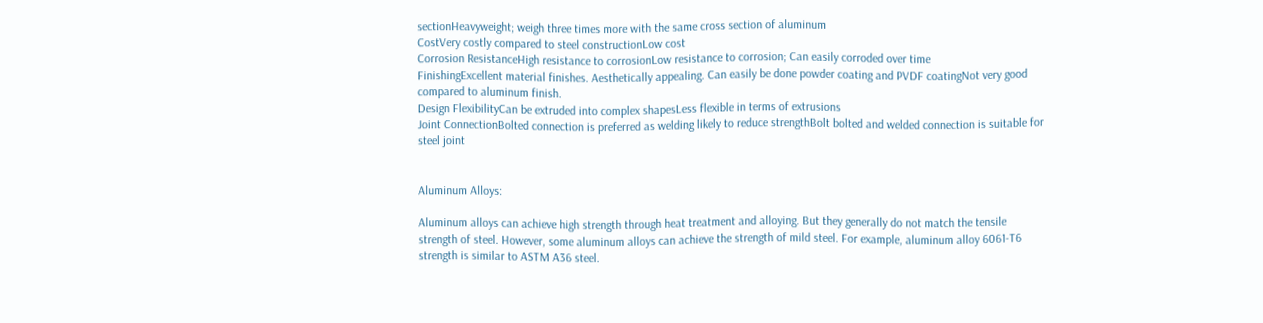sectionHeavyweight; weigh three times more with the same cross section of aluminum
CostVery costly compared to steel constructionLow cost
Corrosion ResistanceHigh resistance to corrosionLow resistance to corrosion; Can easily corroded over time
FinishingExcellent material finishes. Aesthetically appealing. Can easily be done powder coating and PVDF coatingNot very good compared to aluminum finish.
Design FlexibilityCan be extruded into complex shapesLess flexible in terms of extrusions
Joint ConnectionBolted connection is preferred as welding likely to reduce strengthBolt bolted and welded connection is suitable for steel joint


Aluminum Alloys:

Aluminum alloys can achieve high strength through heat treatment and alloying. But they generally do not match the tensile strength of steel. However, some aluminum alloys can achieve the strength of mild steel. For example, aluminum alloy 6061-T6 strength is similar to ASTM A36 steel.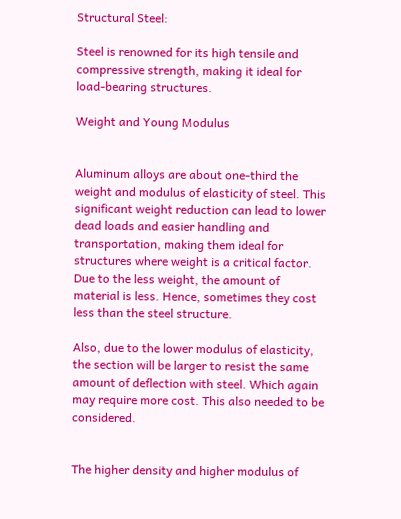Structural Steel:

Steel is renowned for its high tensile and compressive strength, making it ideal for load-bearing structures.

Weight and Young Modulus


Aluminum alloys are about one-third the weight and modulus of elasticity of steel. This significant weight reduction can lead to lower dead loads and easier handling and transportation, making them ideal for structures where weight is a critical factor. Due to the less weight, the amount of material is less. Hence, sometimes they cost less than the steel structure.

Also, due to the lower modulus of elasticity, the section will be larger to resist the same amount of deflection with steel. Which again may require more cost. This also needed to be considered.


The higher density and higher modulus of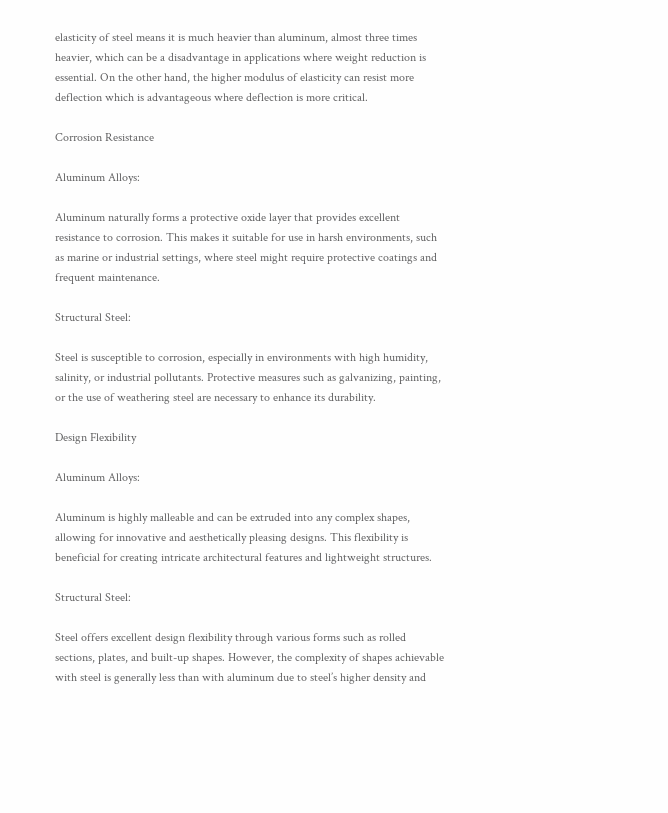elasticity of steel means it is much heavier than aluminum, almost three times heavier, which can be a disadvantage in applications where weight reduction is essential. On the other hand, the higher modulus of elasticity can resist more deflection which is advantageous where deflection is more critical.

Corrosion Resistance

Aluminum Alloys:

Aluminum naturally forms a protective oxide layer that provides excellent resistance to corrosion. This makes it suitable for use in harsh environments, such as marine or industrial settings, where steel might require protective coatings and frequent maintenance.

Structural Steel:

Steel is susceptible to corrosion, especially in environments with high humidity, salinity, or industrial pollutants. Protective measures such as galvanizing, painting, or the use of weathering steel are necessary to enhance its durability.

Design Flexibility

Aluminum Alloys:

Aluminum is highly malleable and can be extruded into any complex shapes, allowing for innovative and aesthetically pleasing designs. This flexibility is beneficial for creating intricate architectural features and lightweight structures.

Structural Steel:

Steel offers excellent design flexibility through various forms such as rolled sections, plates, and built-up shapes. However, the complexity of shapes achievable with steel is generally less than with aluminum due to steel’s higher density and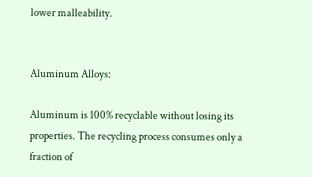lower malleability.


Aluminum Alloys:

Aluminum is 100% recyclable without losing its properties. The recycling process consumes only a fraction of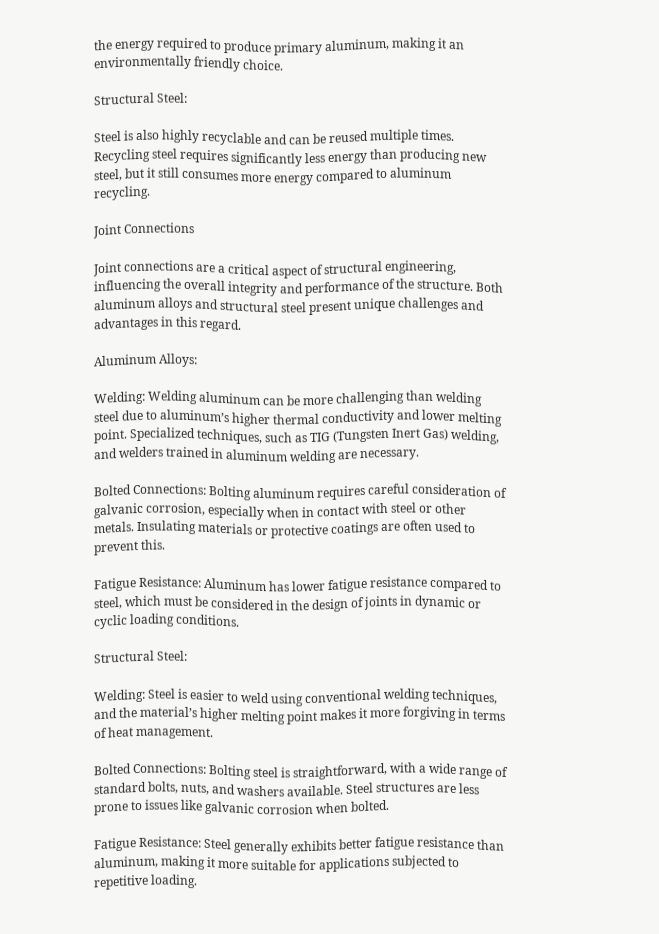the energy required to produce primary aluminum, making it an environmentally friendly choice.

Structural Steel:

Steel is also highly recyclable and can be reused multiple times. Recycling steel requires significantly less energy than producing new steel, but it still consumes more energy compared to aluminum recycling.

Joint Connections

Joint connections are a critical aspect of structural engineering, influencing the overall integrity and performance of the structure. Both aluminum alloys and structural steel present unique challenges and advantages in this regard.

Aluminum Alloys:

Welding: Welding aluminum can be more challenging than welding steel due to aluminum’s higher thermal conductivity and lower melting point. Specialized techniques, such as TIG (Tungsten Inert Gas) welding, and welders trained in aluminum welding are necessary.

Bolted Connections: Bolting aluminum requires careful consideration of galvanic corrosion, especially when in contact with steel or other metals. Insulating materials or protective coatings are often used to prevent this.

Fatigue Resistance: Aluminum has lower fatigue resistance compared to steel, which must be considered in the design of joints in dynamic or cyclic loading conditions.

Structural Steel:

Welding: Steel is easier to weld using conventional welding techniques, and the material’s higher melting point makes it more forgiving in terms of heat management.

Bolted Connections: Bolting steel is straightforward, with a wide range of standard bolts, nuts, and washers available. Steel structures are less prone to issues like galvanic corrosion when bolted.

Fatigue Resistance: Steel generally exhibits better fatigue resistance than aluminum, making it more suitable for applications subjected to repetitive loading.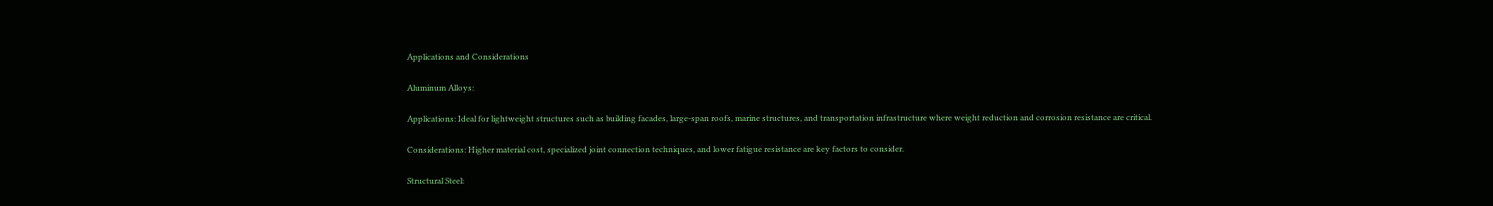Applications and Considerations

Aluminum Alloys:

Applications: Ideal for lightweight structures such as building facades, large-span roofs, marine structures, and transportation infrastructure where weight reduction and corrosion resistance are critical.

Considerations: Higher material cost, specialized joint connection techniques, and lower fatigue resistance are key factors to consider.

Structural Steel: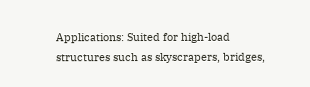Applications: Suited for high-load structures such as skyscrapers, bridges,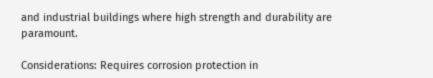and industrial buildings where high strength and durability are paramount.

Considerations: Requires corrosion protection in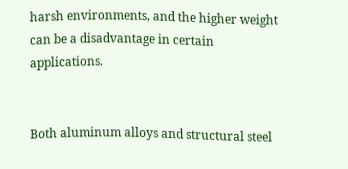harsh environments, and the higher weight can be a disadvantage in certain applications.


Both aluminum alloys and structural steel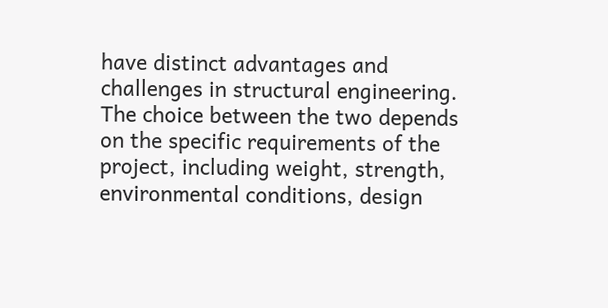have distinct advantages and challenges in structural engineering. The choice between the two depends on the specific requirements of the project, including weight, strength, environmental conditions, design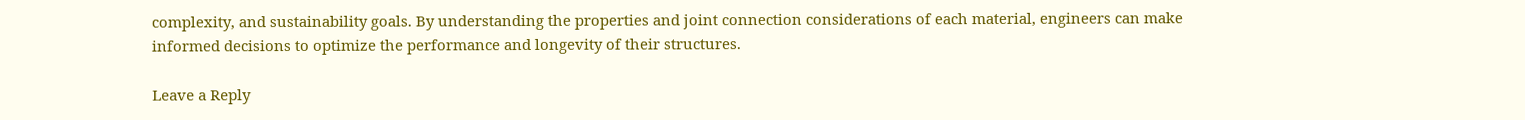complexity, and sustainability goals. By understanding the properties and joint connection considerations of each material, engineers can make informed decisions to optimize the performance and longevity of their structures.

Leave a Reply